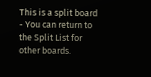This is a split board - You can return to the Split List for other boards.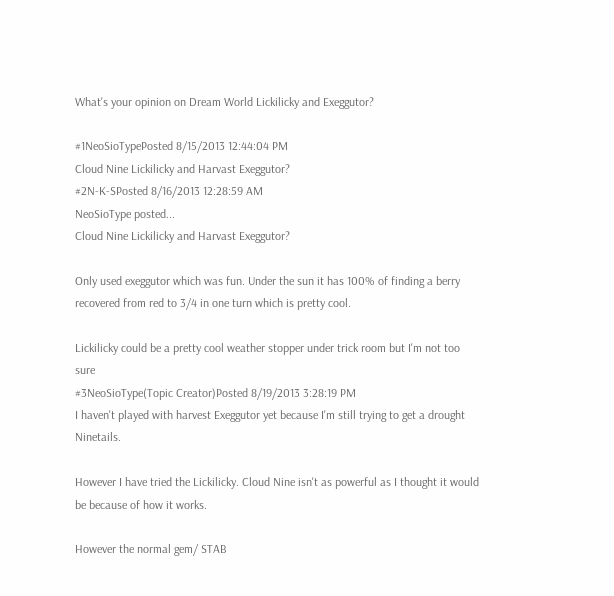What's your opinion on Dream World Lickilicky and Exeggutor?

#1NeoSioTypePosted 8/15/2013 12:44:04 PM
Cloud Nine Lickilicky and Harvast Exeggutor?
#2N-K-SPosted 8/16/2013 12:28:59 AM
NeoSioType posted...
Cloud Nine Lickilicky and Harvast Exeggutor?

Only used exeggutor which was fun. Under the sun it has 100% of finding a berry recovered from red to 3/4 in one turn which is pretty cool.

Lickilicky could be a pretty cool weather stopper under trick room but I'm not too sure
#3NeoSioType(Topic Creator)Posted 8/19/2013 3:28:19 PM
I haven't played with harvest Exeggutor yet because I'm still trying to get a drought Ninetails.

However I have tried the Lickilicky. Cloud Nine isn't as powerful as I thought it would be because of how it works.

However the normal gem/ STAB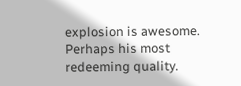explosion is awesome. Perhaps his most redeeming quality.